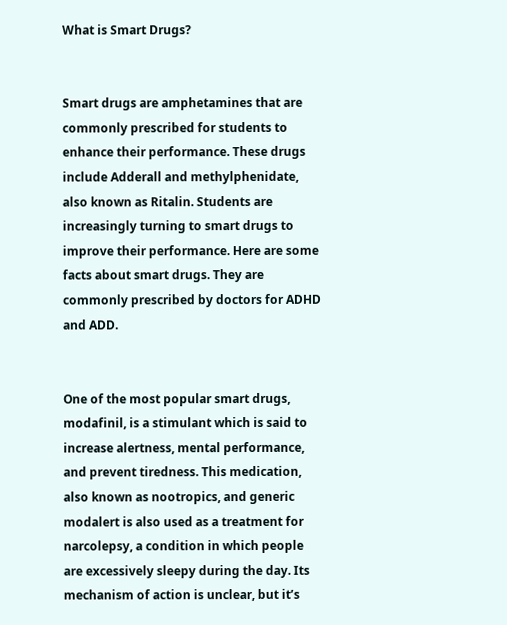What is Smart Drugs?


Smart drugs are amphetamines that are commonly prescribed for students to enhance their performance. These drugs include Adderall and methylphenidate, also known as Ritalin. Students are increasingly turning to smart drugs to improve their performance. Here are some facts about smart drugs. They are commonly prescribed by doctors for ADHD and ADD.


One of the most popular smart drugs, modafinil, is a stimulant which is said to increase alertness, mental performance, and prevent tiredness. This medication, also known as nootropics, and generic modalert is also used as a treatment for narcolepsy, a condition in which people are excessively sleepy during the day. Its mechanism of action is unclear, but it’s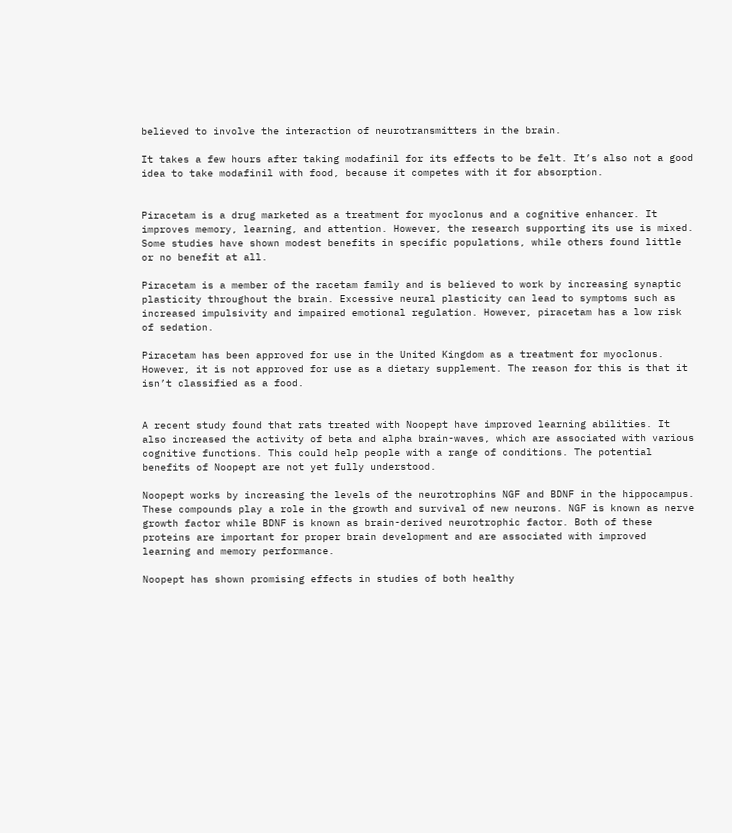believed to involve the interaction of neurotransmitters in the brain.

It takes a few hours after taking modafinil for its effects to be felt. It’s also not a good idea to take modafinil with food, because it competes with it for absorption.


Piracetam is a drug marketed as a treatment for myoclonus and a cognitive enhancer. It improves memory, learning, and attention. However, the research supporting its use is mixed. Some studies have shown modest benefits in specific populations, while others found little or no benefit at all.

Piracetam is a member of the racetam family and is believed to work by increasing synaptic plasticity throughout the brain. Excessive neural plasticity can lead to symptoms such as increased impulsivity and impaired emotional regulation. However, piracetam has a low risk of sedation.

Piracetam has been approved for use in the United Kingdom as a treatment for myoclonus. However, it is not approved for use as a dietary supplement. The reason for this is that it isn’t classified as a food.


A recent study found that rats treated with Noopept have improved learning abilities. It also increased the activity of beta and alpha brain-waves, which are associated with various cognitive functions. This could help people with a range of conditions. The potential benefits of Noopept are not yet fully understood.

Noopept works by increasing the levels of the neurotrophins NGF and BDNF in the hippocampus. These compounds play a role in the growth and survival of new neurons. NGF is known as nerve growth factor while BDNF is known as brain-derived neurotrophic factor. Both of these proteins are important for proper brain development and are associated with improved learning and memory performance.

Noopept has shown promising effects in studies of both healthy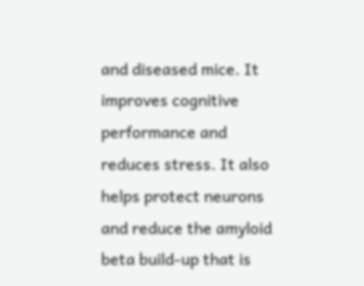and diseased mice. It improves cognitive performance and reduces stress. It also helps protect neurons and reduce the amyloid beta build-up that is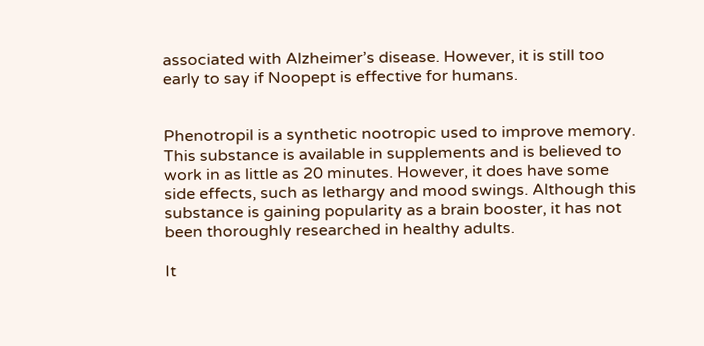associated with Alzheimer’s disease. However, it is still too early to say if Noopept is effective for humans.


Phenotropil is a synthetic nootropic used to improve memory. This substance is available in supplements and is believed to work in as little as 20 minutes. However, it does have some side effects, such as lethargy and mood swings. Although this substance is gaining popularity as a brain booster, it has not been thoroughly researched in healthy adults.

It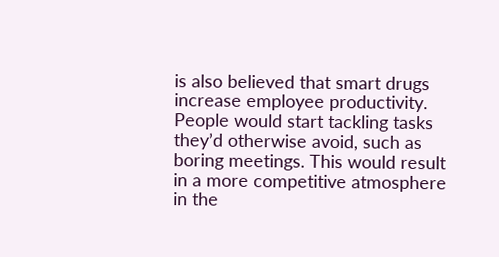is also believed that smart drugs increase employee productivity. People would start tackling tasks they’d otherwise avoid, such as boring meetings. This would result in a more competitive atmosphere in the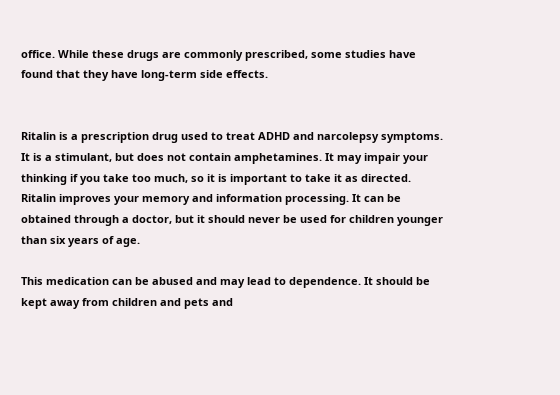office. While these drugs are commonly prescribed, some studies have found that they have long-term side effects.


Ritalin is a prescription drug used to treat ADHD and narcolepsy symptoms. It is a stimulant, but does not contain amphetamines. It may impair your thinking if you take too much, so it is important to take it as directed. Ritalin improves your memory and information processing. It can be obtained through a doctor, but it should never be used for children younger than six years of age.

This medication can be abused and may lead to dependence. It should be kept away from children and pets and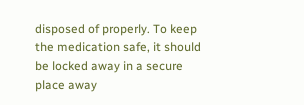disposed of properly. To keep the medication safe, it should be locked away in a secure place away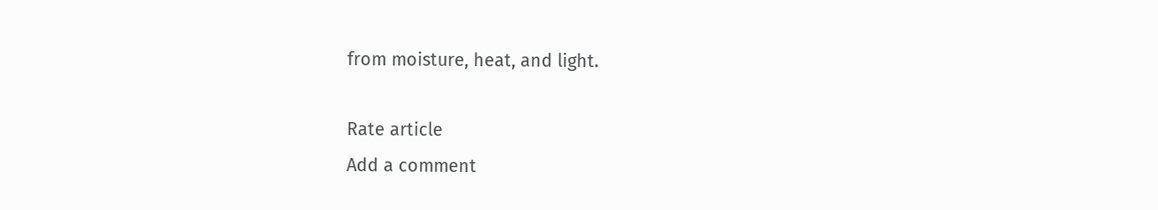from moisture, heat, and light.

Rate article
Add a comment